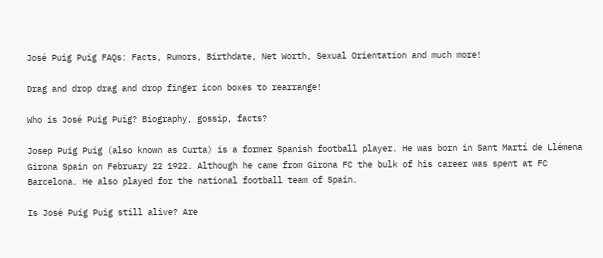José Puig Puig FAQs: Facts, Rumors, Birthdate, Net Worth, Sexual Orientation and much more!

Drag and drop drag and drop finger icon boxes to rearrange!

Who is José Puig Puig? Biography, gossip, facts?

Josep Puig Puig (also known as Curta) is a former Spanish football player. He was born in Sant Martí de Llémena Girona Spain on February 22 1922. Although he came from Girona FC the bulk of his career was spent at FC Barcelona. He also played for the national football team of Spain.

Is José Puig Puig still alive? Are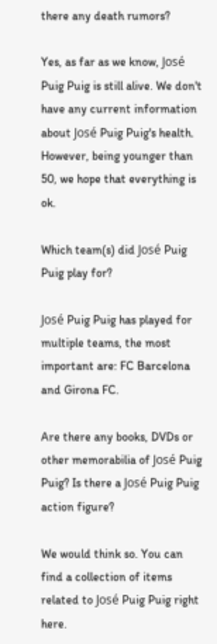there any death rumors?

Yes, as far as we know, José Puig Puig is still alive. We don't have any current information about José Puig Puig's health. However, being younger than 50, we hope that everything is ok.

Which team(s) did José Puig Puig play for?

José Puig Puig has played for multiple teams, the most important are: FC Barcelona and Girona FC.

Are there any books, DVDs or other memorabilia of José Puig Puig? Is there a José Puig Puig action figure?

We would think so. You can find a collection of items related to José Puig Puig right here.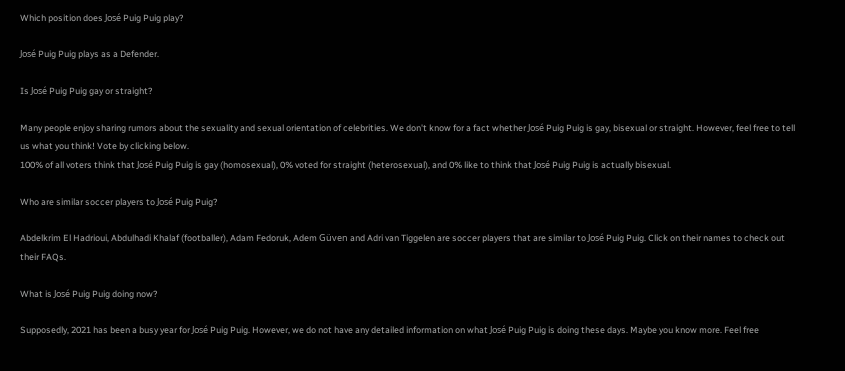Which position does José Puig Puig play?

José Puig Puig plays as a Defender.

Is José Puig Puig gay or straight?

Many people enjoy sharing rumors about the sexuality and sexual orientation of celebrities. We don't know for a fact whether José Puig Puig is gay, bisexual or straight. However, feel free to tell us what you think! Vote by clicking below.
100% of all voters think that José Puig Puig is gay (homosexual), 0% voted for straight (heterosexual), and 0% like to think that José Puig Puig is actually bisexual.

Who are similar soccer players to José Puig Puig?

Abdelkrim El Hadrioui, Abdulhadi Khalaf (footballer), Adam Fedoruk, Adem Güven and Adri van Tiggelen are soccer players that are similar to José Puig Puig. Click on their names to check out their FAQs.

What is José Puig Puig doing now?

Supposedly, 2021 has been a busy year for José Puig Puig. However, we do not have any detailed information on what José Puig Puig is doing these days. Maybe you know more. Feel free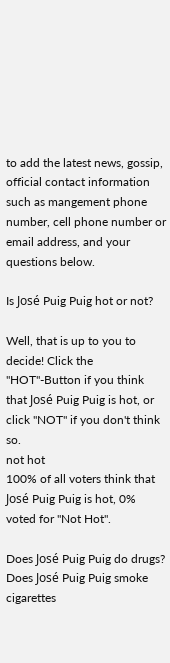to add the latest news, gossip, official contact information such as mangement phone number, cell phone number or email address, and your questions below.

Is José Puig Puig hot or not?

Well, that is up to you to decide! Click the "HOT"-Button if you think that José Puig Puig is hot, or click "NOT" if you don't think so.
not hot
100% of all voters think that José Puig Puig is hot, 0% voted for "Not Hot".

Does José Puig Puig do drugs? Does José Puig Puig smoke cigarettes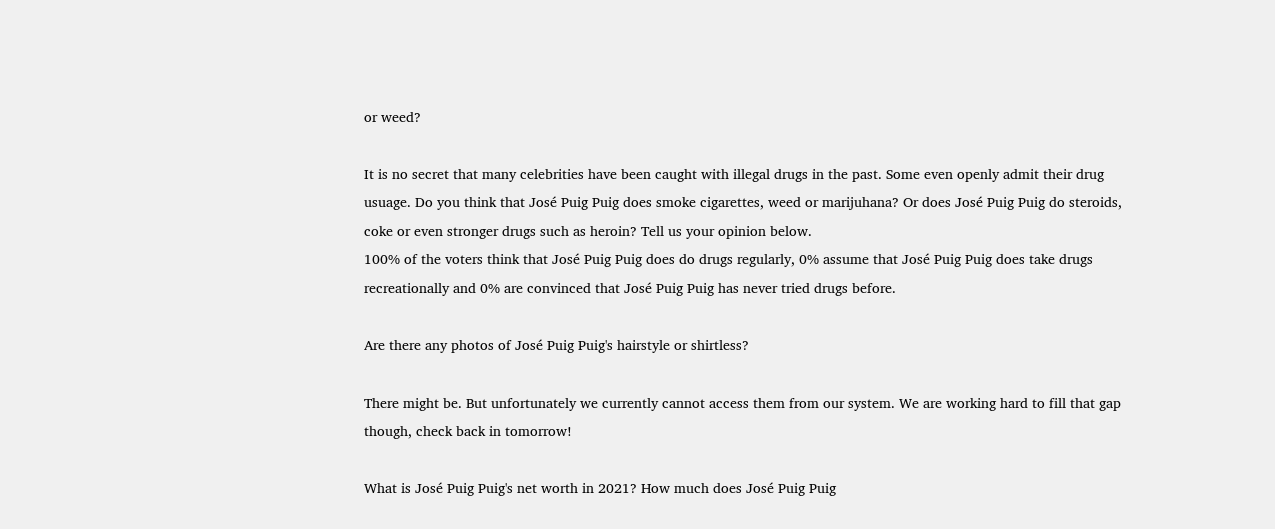or weed?

It is no secret that many celebrities have been caught with illegal drugs in the past. Some even openly admit their drug usuage. Do you think that José Puig Puig does smoke cigarettes, weed or marijuhana? Or does José Puig Puig do steroids, coke or even stronger drugs such as heroin? Tell us your opinion below.
100% of the voters think that José Puig Puig does do drugs regularly, 0% assume that José Puig Puig does take drugs recreationally and 0% are convinced that José Puig Puig has never tried drugs before.

Are there any photos of José Puig Puig's hairstyle or shirtless?

There might be. But unfortunately we currently cannot access them from our system. We are working hard to fill that gap though, check back in tomorrow!

What is José Puig Puig's net worth in 2021? How much does José Puig Puig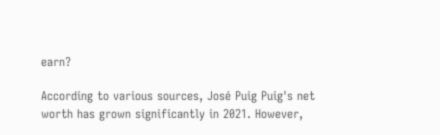earn?

According to various sources, José Puig Puig's net worth has grown significantly in 2021. However,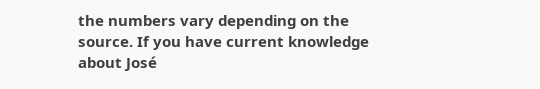the numbers vary depending on the source. If you have current knowledge about José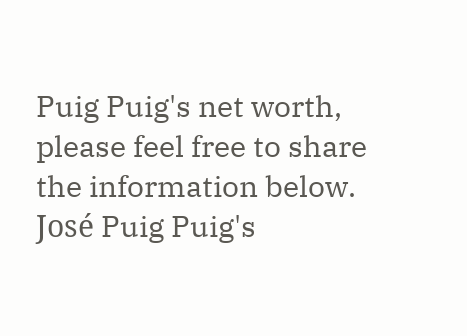Puig Puig's net worth, please feel free to share the information below.
José Puig Puig's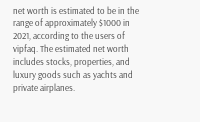net worth is estimated to be in the range of approximately $1000 in 2021, according to the users of vipfaq. The estimated net worth includes stocks, properties, and luxury goods such as yachts and private airplanes.